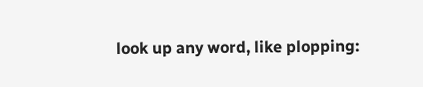look up any word, like plopping: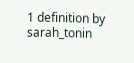1 definition by sarah_tonin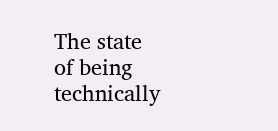The state of being technically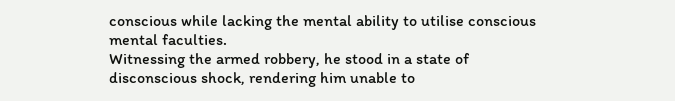conscious while lacking the mental ability to utilise conscious mental faculties.
Witnessing the armed robbery, he stood in a state of disconscious shock, rendering him unable to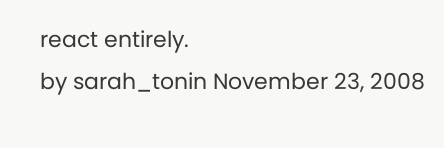react entirely.
by sarah_tonin November 23, 2008